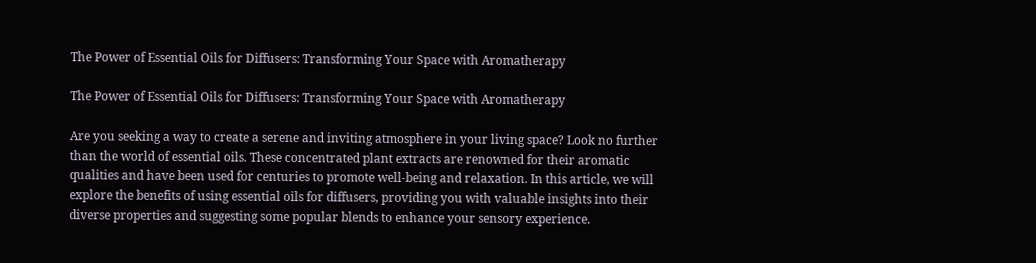The Power of Essential Oils for Diffusers: Transforming Your Space with Aromatherapy

The Power of Essential Oils for Diffusers: Transforming Your Space with Aromatherapy

Are you seeking a way to create a serene and inviting atmosphere in your living space? Look no further than the world of essential oils. These concentrated plant extracts are renowned for their aromatic qualities and have been used for centuries to promote well-being and relaxation. In this article, we will explore the benefits of using essential oils for diffusers, providing you with valuable insights into their diverse properties and suggesting some popular blends to enhance your sensory experience.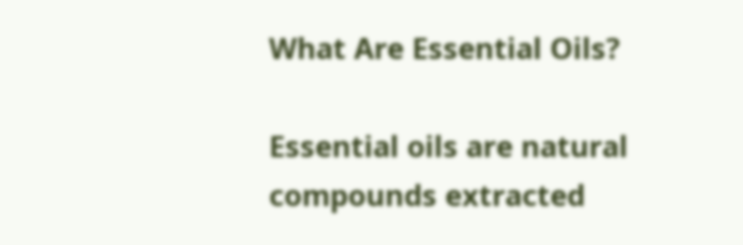What Are Essential Oils?

Essential oils are natural compounds extracted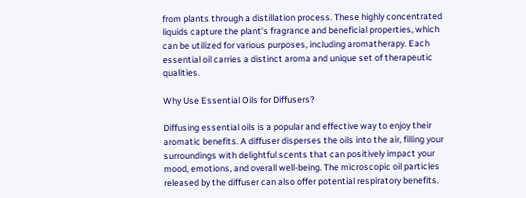from plants through a distillation process. These highly concentrated liquids capture the plant's fragrance and beneficial properties, which can be utilized for various purposes, including aromatherapy. Each essential oil carries a distinct aroma and unique set of therapeutic qualities.

Why Use Essential Oils for Diffusers?

Diffusing essential oils is a popular and effective way to enjoy their aromatic benefits. A diffuser disperses the oils into the air, filling your surroundings with delightful scents that can positively impact your mood, emotions, and overall well-being. The microscopic oil particles released by the diffuser can also offer potential respiratory benefits.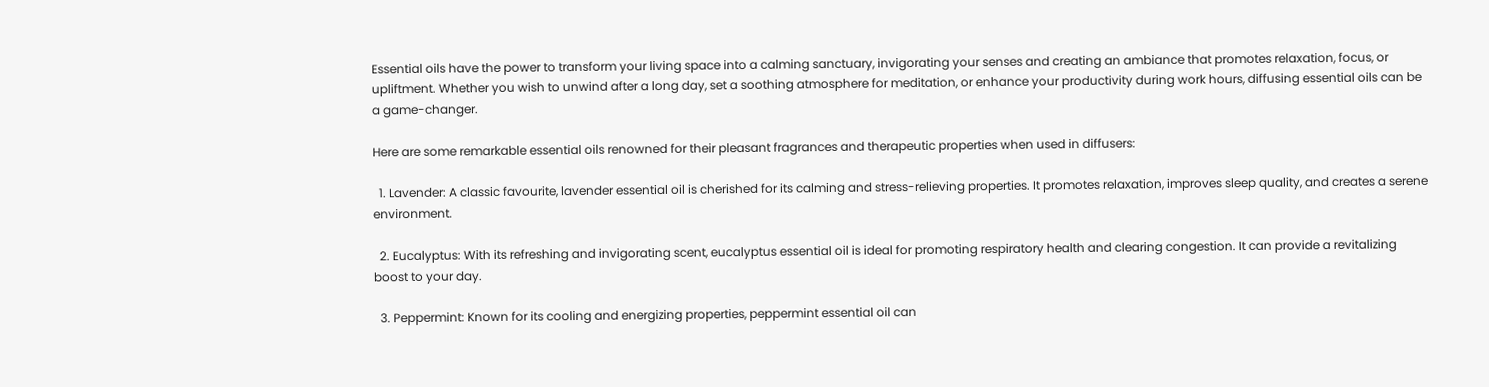Essential oils have the power to transform your living space into a calming sanctuary, invigorating your senses and creating an ambiance that promotes relaxation, focus, or upliftment. Whether you wish to unwind after a long day, set a soothing atmosphere for meditation, or enhance your productivity during work hours, diffusing essential oils can be a game-changer.

Here are some remarkable essential oils renowned for their pleasant fragrances and therapeutic properties when used in diffusers:

  1. Lavender: A classic favourite, lavender essential oil is cherished for its calming and stress-relieving properties. It promotes relaxation, improves sleep quality, and creates a serene environment.

  2. Eucalyptus: With its refreshing and invigorating scent, eucalyptus essential oil is ideal for promoting respiratory health and clearing congestion. It can provide a revitalizing boost to your day.

  3. Peppermint: Known for its cooling and energizing properties, peppermint essential oil can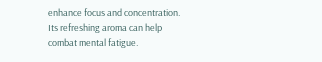enhance focus and concentration. Its refreshing aroma can help combat mental fatigue.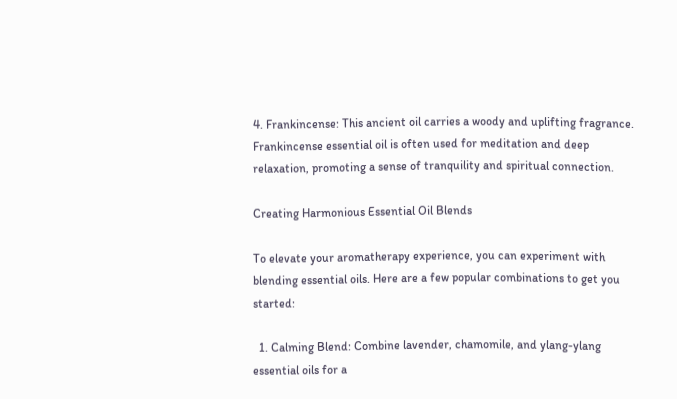4. Frankincense: This ancient oil carries a woody and uplifting fragrance. Frankincense essential oil is often used for meditation and deep relaxation, promoting a sense of tranquility and spiritual connection.

Creating Harmonious Essential Oil Blends

To elevate your aromatherapy experience, you can experiment with blending essential oils. Here are a few popular combinations to get you started:

  1. Calming Blend: Combine lavender, chamomile, and ylang-ylang essential oils for a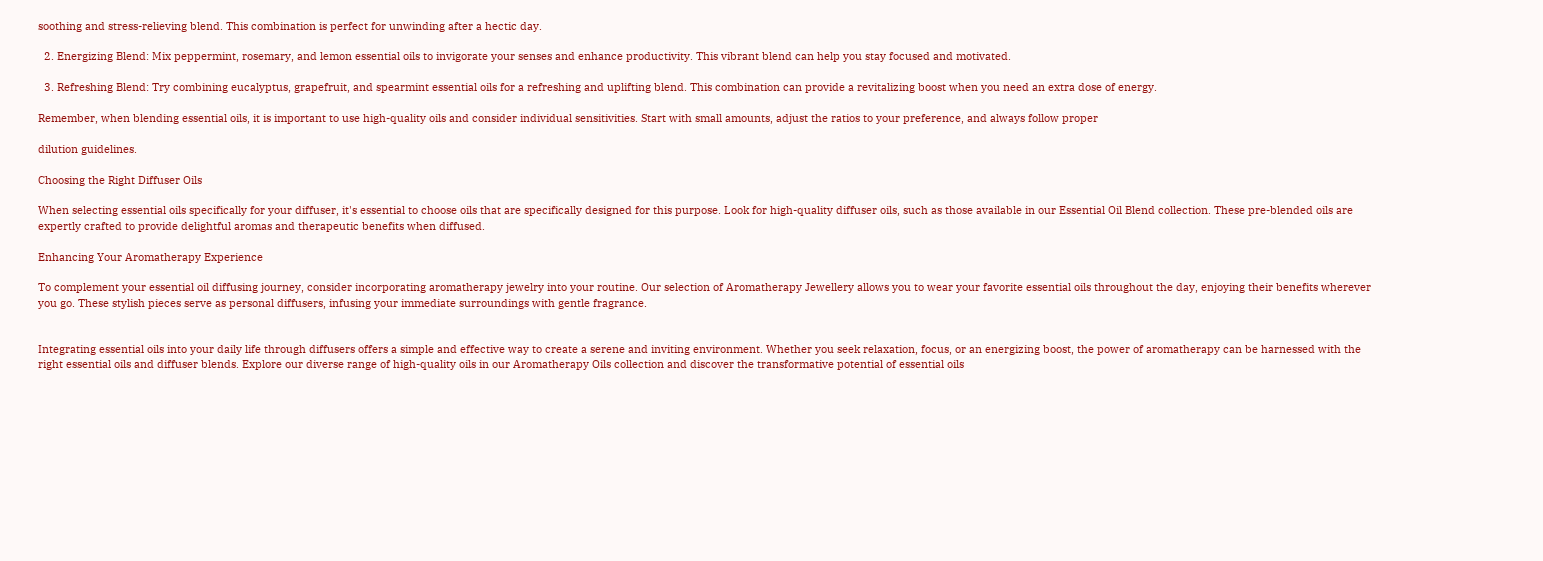soothing and stress-relieving blend. This combination is perfect for unwinding after a hectic day.

  2. Energizing Blend: Mix peppermint, rosemary, and lemon essential oils to invigorate your senses and enhance productivity. This vibrant blend can help you stay focused and motivated.

  3. Refreshing Blend: Try combining eucalyptus, grapefruit, and spearmint essential oils for a refreshing and uplifting blend. This combination can provide a revitalizing boost when you need an extra dose of energy.

Remember, when blending essential oils, it is important to use high-quality oils and consider individual sensitivities. Start with small amounts, adjust the ratios to your preference, and always follow proper

dilution guidelines.

Choosing the Right Diffuser Oils

When selecting essential oils specifically for your diffuser, it's essential to choose oils that are specifically designed for this purpose. Look for high-quality diffuser oils, such as those available in our Essential Oil Blend collection. These pre-blended oils are expertly crafted to provide delightful aromas and therapeutic benefits when diffused.

Enhancing Your Aromatherapy Experience

To complement your essential oil diffusing journey, consider incorporating aromatherapy jewelry into your routine. Our selection of Aromatherapy Jewellery allows you to wear your favorite essential oils throughout the day, enjoying their benefits wherever you go. These stylish pieces serve as personal diffusers, infusing your immediate surroundings with gentle fragrance.


Integrating essential oils into your daily life through diffusers offers a simple and effective way to create a serene and inviting environment. Whether you seek relaxation, focus, or an energizing boost, the power of aromatherapy can be harnessed with the right essential oils and diffuser blends. Explore our diverse range of high-quality oils in our Aromatherapy Oils collection and discover the transformative potential of essential oils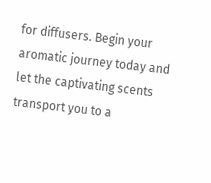for diffusers. Begin your aromatic journey today and let the captivating scents transport you to a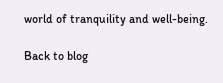world of tranquility and well-being.

Back to blog